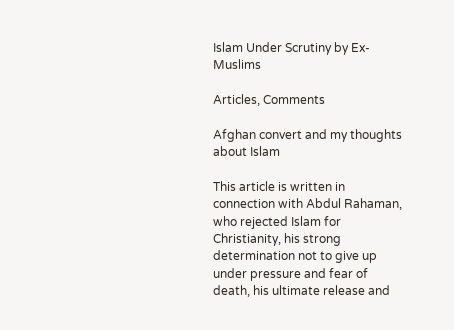Islam Under Scrutiny by Ex-Muslims

Articles, Comments

Afghan convert and my thoughts about Islam

This article is written in connection with Abdul Rahaman, who rejected Islam for Christianity, his strong determination not to give up under pressure and fear of death, his ultimate release and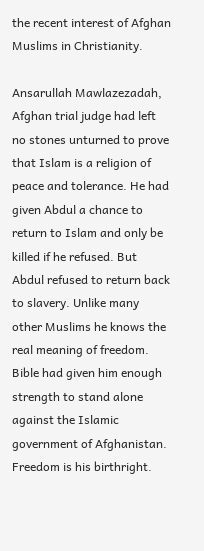the recent interest of Afghan Muslims in Christianity.

Ansarullah Mawlazezadah, Afghan trial judge had left no stones unturned to prove that Islam is a religion of peace and tolerance. He had given Abdul a chance to return to Islam and only be killed if he refused. But Abdul refused to return back to slavery. Unlike many other Muslims he knows the real meaning of freedom. Bible had given him enough strength to stand alone against the Islamic government of Afghanistan. Freedom is his birthright.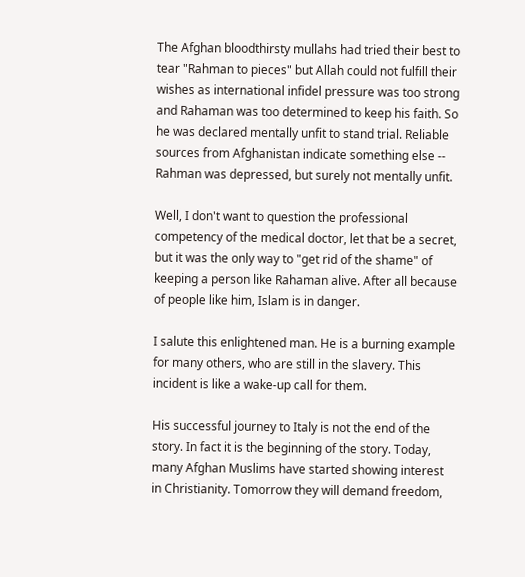The Afghan bloodthirsty mullahs had tried their best to tear "Rahman to pieces" but Allah could not fulfill their wishes as international infidel pressure was too strong and Rahaman was too determined to keep his faith. So he was declared mentally unfit to stand trial. Reliable sources from Afghanistan indicate something else -- Rahman was depressed, but surely not mentally unfit.

Well, I don't want to question the professional competency of the medical doctor, let that be a secret, but it was the only way to "get rid of the shame" of keeping a person like Rahaman alive. After all because of people like him, Islam is in danger.

I salute this enlightened man. He is a burning example for many others, who are still in the slavery. This incident is like a wake-up call for them.

His successful journey to Italy is not the end of the story. In fact it is the beginning of the story. Today, many Afghan Muslims have started showing interest in Christianity. Tomorrow they will demand freedom,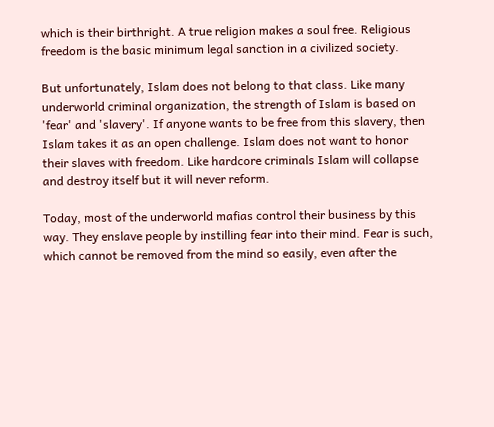which is their birthright. A true religion makes a soul free. Religious freedom is the basic minimum legal sanction in a civilized society.

But unfortunately, Islam does not belong to that class. Like many underworld criminal organization, the strength of Islam is based on 'fear' and 'slavery'. If anyone wants to be free from this slavery, then Islam takes it as an open challenge. Islam does not want to honor their slaves with freedom. Like hardcore criminals Islam will collapse and destroy itself but it will never reform.

Today, most of the underworld mafias control their business by this way. They enslave people by instilling fear into their mind. Fear is such, which cannot be removed from the mind so easily, even after the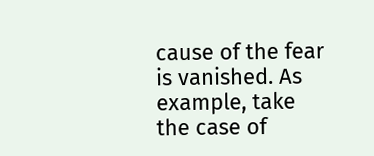cause of the fear is vanished. As example, take the case of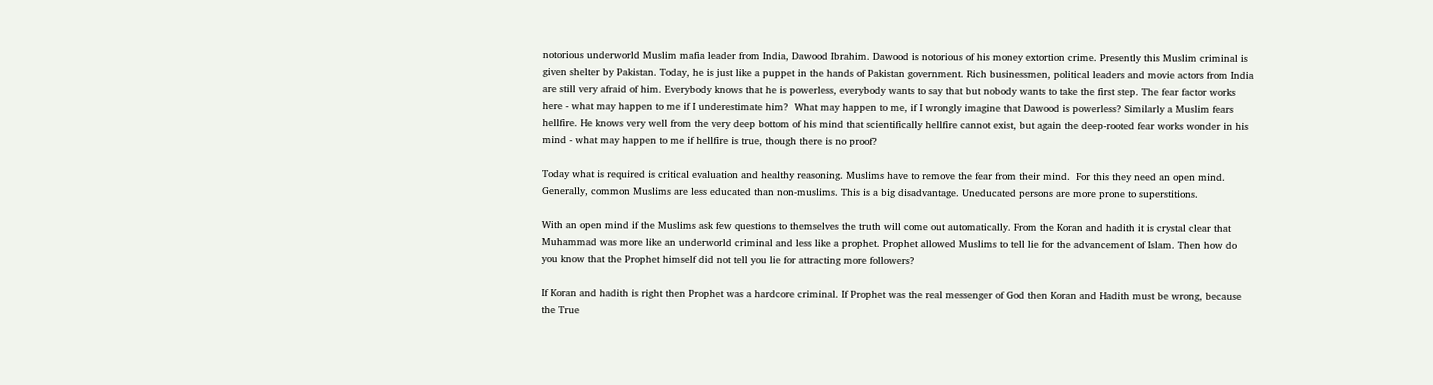notorious underworld Muslim mafia leader from India, Dawood Ibrahim. Dawood is notorious of his money extortion crime. Presently this Muslim criminal is given shelter by Pakistan. Today, he is just like a puppet in the hands of Pakistan government. Rich businessmen, political leaders and movie actors from India are still very afraid of him. Everybody knows that he is powerless, everybody wants to say that but nobody wants to take the first step. The fear factor works here - what may happen to me if I underestimate him?  What may happen to me, if I wrongly imagine that Dawood is powerless? Similarly a Muslim fears hellfire. He knows very well from the very deep bottom of his mind that scientifically hellfire cannot exist, but again the deep-rooted fear works wonder in his mind - what may happen to me if hellfire is true, though there is no proof?

Today what is required is critical evaluation and healthy reasoning. Muslims have to remove the fear from their mind.  For this they need an open mind. Generally, common Muslims are less educated than non-muslims. This is a big disadvantage. Uneducated persons are more prone to superstitions.

With an open mind if the Muslims ask few questions to themselves the truth will come out automatically. From the Koran and hadith it is crystal clear that Muhammad was more like an underworld criminal and less like a prophet. Prophet allowed Muslims to tell lie for the advancement of Islam. Then how do you know that the Prophet himself did not tell you lie for attracting more followers?

If Koran and hadith is right then Prophet was a hardcore criminal. If Prophet was the real messenger of God then Koran and Hadith must be wrong, because the True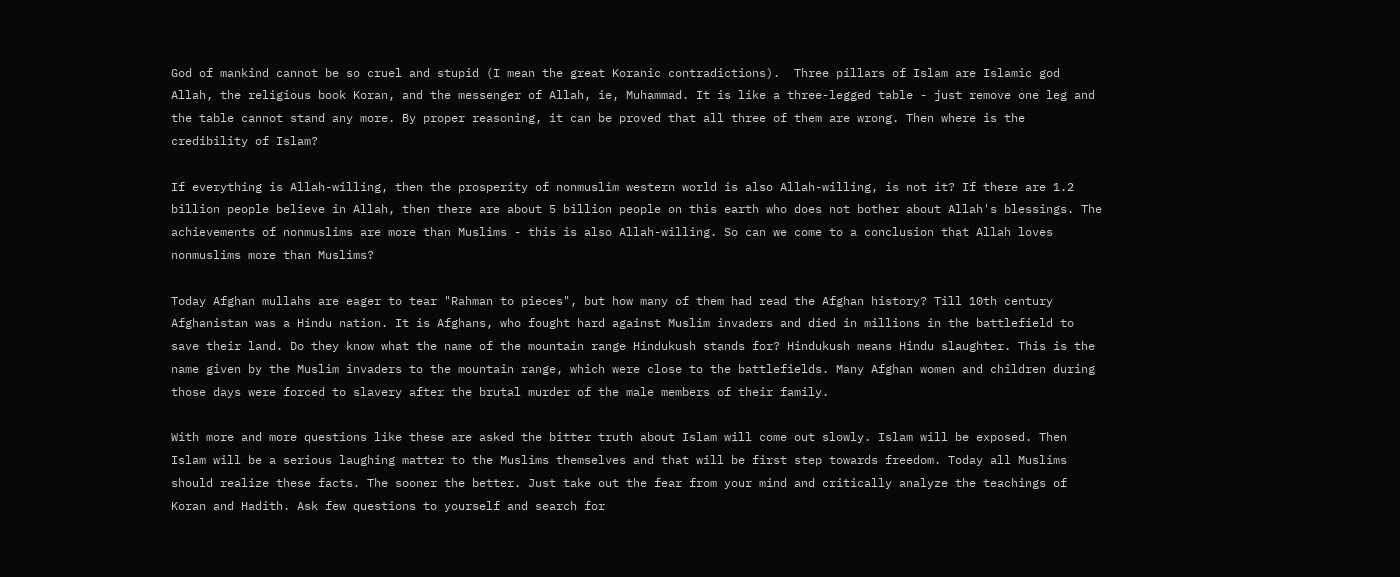God of mankind cannot be so cruel and stupid (I mean the great Koranic contradictions).  Three pillars of Islam are Islamic god Allah, the religious book Koran, and the messenger of Allah, ie, Muhammad. It is like a three-legged table - just remove one leg and the table cannot stand any more. By proper reasoning, it can be proved that all three of them are wrong. Then where is the credibility of Islam?

If everything is Allah-willing, then the prosperity of nonmuslim western world is also Allah-willing, is not it? If there are 1.2 billion people believe in Allah, then there are about 5 billion people on this earth who does not bother about Allah's blessings. The achievements of nonmuslims are more than Muslims - this is also Allah-willing. So can we come to a conclusion that Allah loves nonmuslims more than Muslims?

Today Afghan mullahs are eager to tear "Rahman to pieces", but how many of them had read the Afghan history? Till 10th century Afghanistan was a Hindu nation. It is Afghans, who fought hard against Muslim invaders and died in millions in the battlefield to save their land. Do they know what the name of the mountain range Hindukush stands for? Hindukush means Hindu slaughter. This is the name given by the Muslim invaders to the mountain range, which were close to the battlefields. Many Afghan women and children during those days were forced to slavery after the brutal murder of the male members of their family.

With more and more questions like these are asked the bitter truth about Islam will come out slowly. Islam will be exposed. Then Islam will be a serious laughing matter to the Muslims themselves and that will be first step towards freedom. Today all Muslims should realize these facts. The sooner the better. Just take out the fear from your mind and critically analyze the teachings of Koran and Hadith. Ask few questions to yourself and search for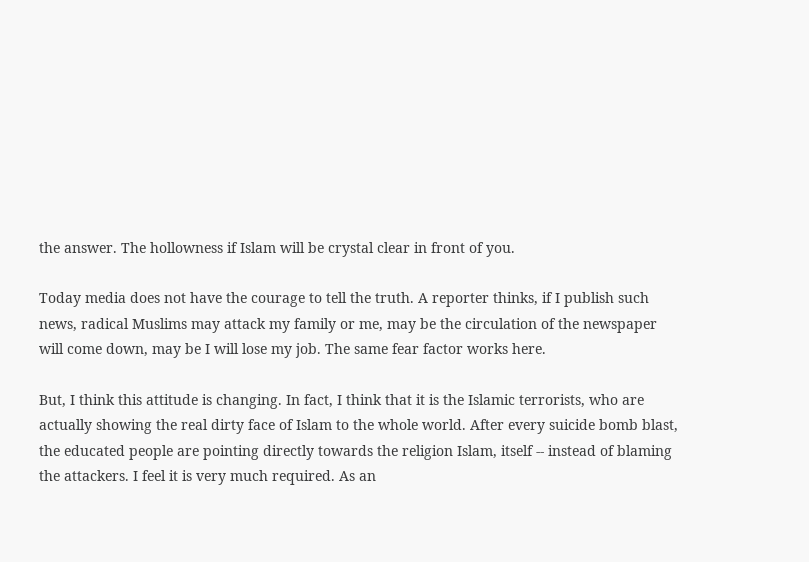the answer. The hollowness if Islam will be crystal clear in front of you.

Today media does not have the courage to tell the truth. A reporter thinks, if I publish such news, radical Muslims may attack my family or me, may be the circulation of the newspaper will come down, may be I will lose my job. The same fear factor works here.

But, I think this attitude is changing. In fact, I think that it is the Islamic terrorists, who are actually showing the real dirty face of Islam to the whole world. After every suicide bomb blast, the educated people are pointing directly towards the religion Islam, itself -- instead of blaming the attackers. I feel it is very much required. As an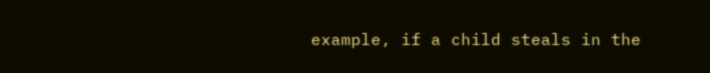example, if a child steals in the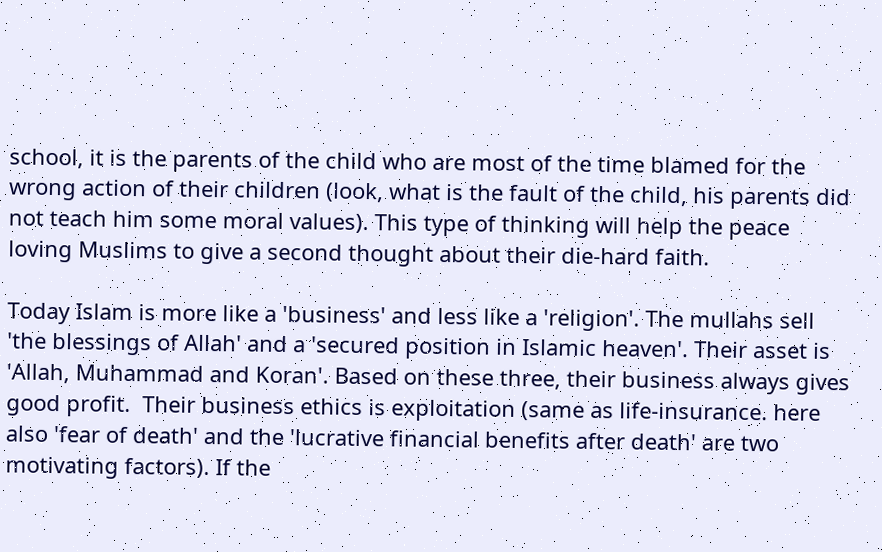school, it is the parents of the child who are most of the time blamed for the wrong action of their children (look, what is the fault of the child, his parents did not teach him some moral values). This type of thinking will help the peace loving Muslims to give a second thought about their die-hard faith.

Today Islam is more like a 'business' and less like a 'religion'. The mullahs sell 'the blessings of Allah' and a 'secured position in Islamic heaven'. Their asset is 'Allah, Muhammad and Koran'. Based on these three, their business always gives good profit.  Their business ethics is exploitation (same as life-insurance. here also 'fear of death' and the 'lucrative financial benefits after death' are two motivating factors). If the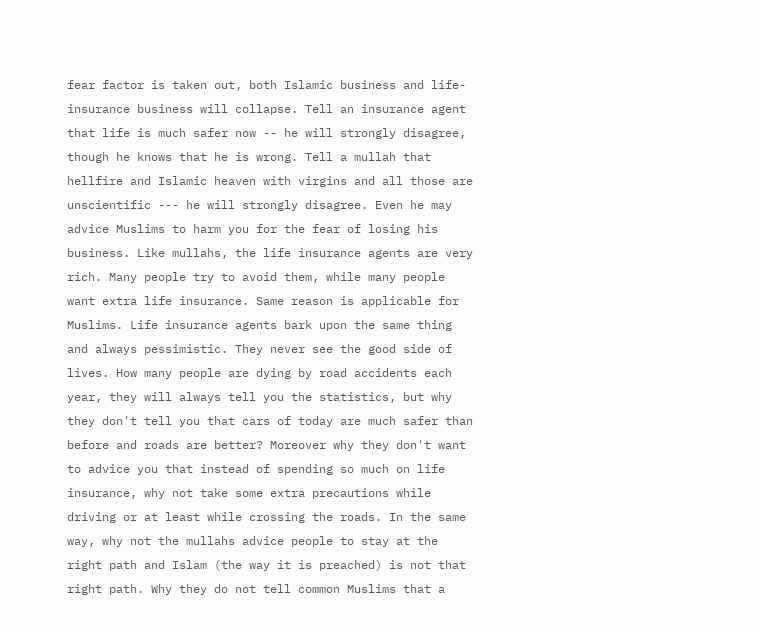fear factor is taken out, both Islamic business and life-insurance business will collapse. Tell an insurance agent that life is much safer now -- he will strongly disagree, though he knows that he is wrong. Tell a mullah that hellfire and Islamic heaven with virgins and all those are unscientific --- he will strongly disagree. Even he may advice Muslims to harm you for the fear of losing his business. Like mullahs, the life insurance agents are very rich. Many people try to avoid them, while many people want extra life insurance. Same reason is applicable for Muslims. Life insurance agents bark upon the same thing and always pessimistic. They never see the good side of lives. How many people are dying by road accidents each year, they will always tell you the statistics, but why they don't tell you that cars of today are much safer than before and roads are better? Moreover why they don't want to advice you that instead of spending so much on life insurance, why not take some extra precautions while driving or at least while crossing the roads. In the same way, why not the mullahs advice people to stay at the right path and Islam (the way it is preached) is not that right path. Why they do not tell common Muslims that a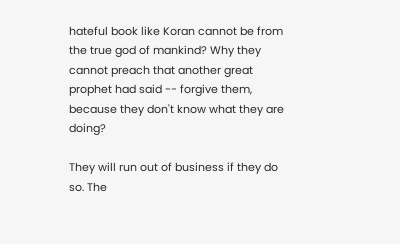hateful book like Koran cannot be from the true god of mankind? Why they cannot preach that another great prophet had said -- forgive them, because they don't know what they are doing?

They will run out of business if they do so. The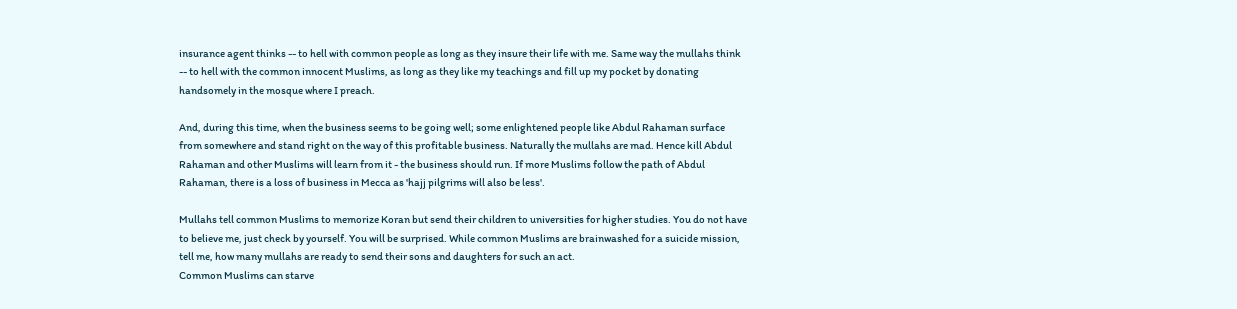insurance agent thinks -- to hell with common people as long as they insure their life with me. Same way the mullahs think -- to hell with the common innocent Muslims, as long as they like my teachings and fill up my pocket by donating handsomely in the mosque where I preach.

And, during this time, when the business seems to be going well; some enlightened people like Abdul Rahaman surface from somewhere and stand right on the way of this profitable business. Naturally the mullahs are mad. Hence kill Abdul Rahaman and other Muslims will learn from it - the business should run. If more Muslims follow the path of Abdul Rahaman, there is a loss of business in Mecca as 'hajj pilgrims will also be less'.

Mullahs tell common Muslims to memorize Koran but send their children to universities for higher studies. You do not have to believe me, just check by yourself. You will be surprised. While common Muslims are brainwashed for a suicide mission, tell me, how many mullahs are ready to send their sons and daughters for such an act.
Common Muslims can starve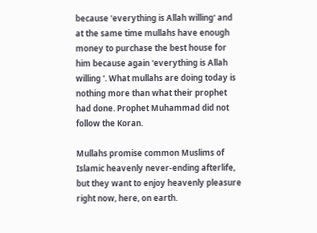because 'everything is Allah willing' and at the same time mullahs have enough money to purchase the best house for him because again 'everything is Allah willing '. What mullahs are doing today is nothing more than what their prophet had done. Prophet Muhammad did not follow the Koran.

Mullahs promise common Muslims of Islamic heavenly never-ending afterlife, but they want to enjoy heavenly pleasure right now, here, on earth.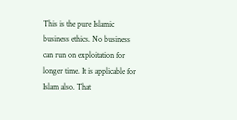This is the pure Islamic business ethics. No business can run on exploitation for longer time. It is applicable for Islam also. That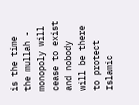is the time the mullah - monopoly will cease to exist and nobody will be there to protect Islamic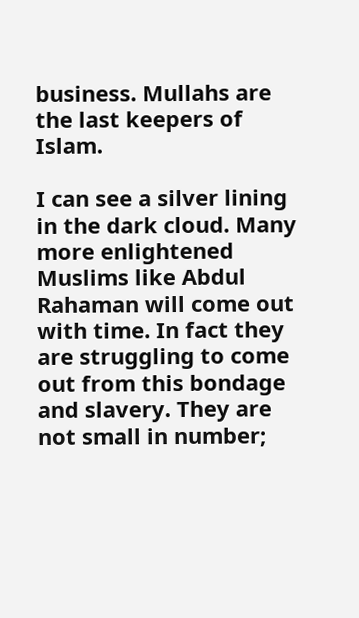business. Mullahs are the last keepers of Islam.

I can see a silver lining in the dark cloud. Many more enlightened Muslims like Abdul Rahaman will come out with time. In fact they are struggling to come out from this bondage and slavery. They are not small in number;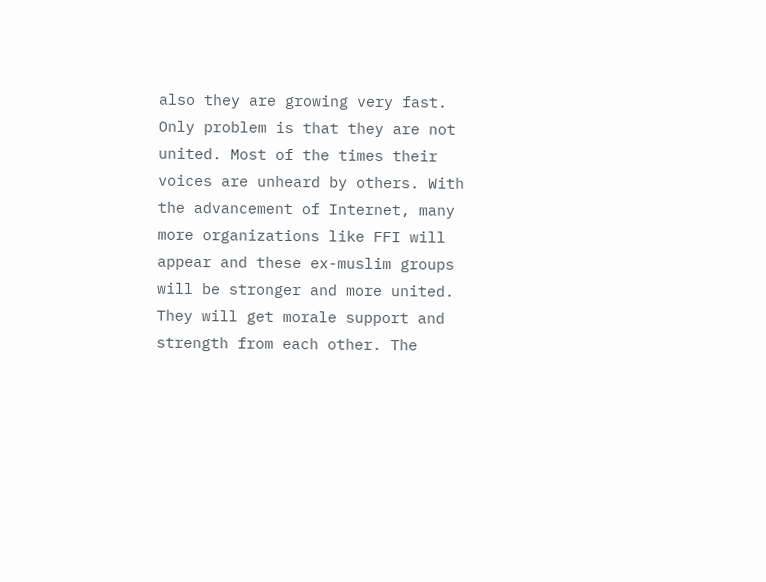also they are growing very fast. Only problem is that they are not united. Most of the times their voices are unheard by others. With the advancement of Internet, many more organizations like FFI will appear and these ex-muslim groups will be stronger and more united. They will get morale support and strength from each other. The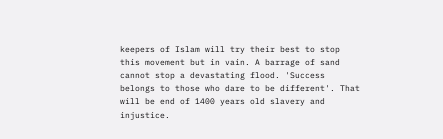keepers of Islam will try their best to stop this movement but in vain. A barrage of sand cannot stop a devastating flood. 'Success belongs to those who dare to be different'. That will be end of 1400 years old slavery and injustice.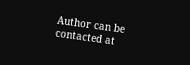Author can be contacted at